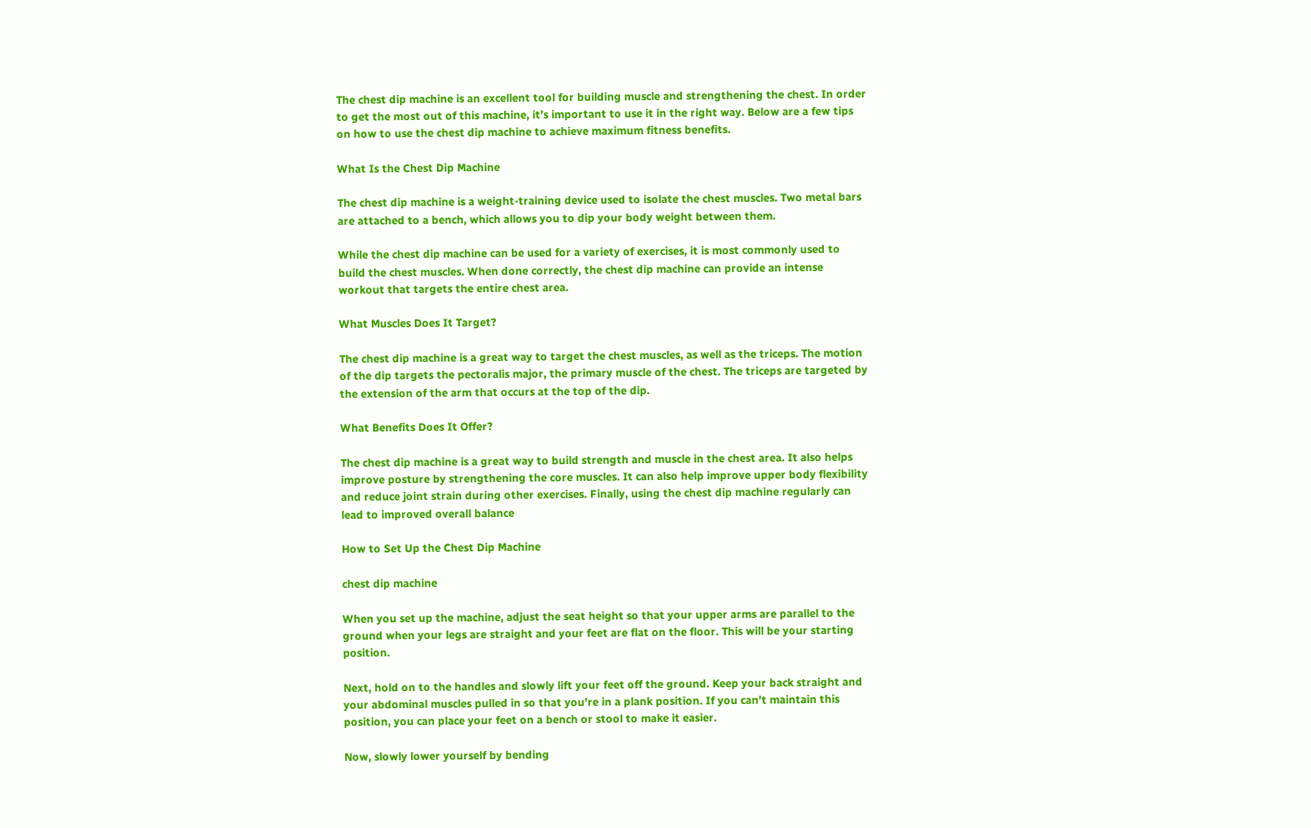The chest dip machine is an excellent tool for building muscle and strengthening the chest. In order to get the most out of this machine, it’s important to use it in the right way. Below are a few tips on how to use the chest dip machine to achieve maximum fitness benefits.

What Is the Chest Dip Machine

The chest dip machine is a weight-training device used to isolate the chest muscles. Two metal bars are attached to a bench, which allows you to dip your body weight between them.

While the chest dip machine can be used for a variety of exercises, it is most commonly used to build the chest muscles. When done correctly, the chest dip machine can provide an intense workout that targets the entire chest area.

What Muscles Does It Target?

The chest dip machine is a great way to target the chest muscles, as well as the triceps. The motion of the dip targets the pectoralis major, the primary muscle of the chest. The triceps are targeted by the extension of the arm that occurs at the top of the dip.

What Benefits Does It Offer?

The chest dip machine is a great way to build strength and muscle in the chest area. It also helps improve posture by strengthening the core muscles. It can also help improve upper body flexibility and reduce joint strain during other exercises. Finally, using the chest dip machine regularly can lead to improved overall balance

How to Set Up the Chest Dip Machine

chest dip machine

When you set up the machine, adjust the seat height so that your upper arms are parallel to the ground when your legs are straight and your feet are flat on the floor. This will be your starting position.

Next, hold on to the handles and slowly lift your feet off the ground. Keep your back straight and your abdominal muscles pulled in so that you’re in a plank position. If you can’t maintain this position, you can place your feet on a bench or stool to make it easier.

Now, slowly lower yourself by bending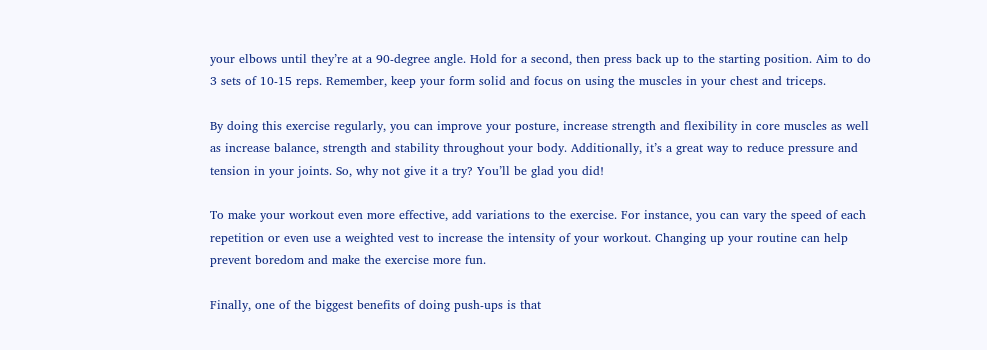your elbows until they’re at a 90-degree angle. Hold for a second, then press back up to the starting position. Aim to do 3 sets of 10-15 reps. Remember, keep your form solid and focus on using the muscles in your chest and triceps.

By doing this exercise regularly, you can improve your posture, increase strength and flexibility in core muscles as well as increase balance, strength and stability throughout your body. Additionally, it’s a great way to reduce pressure and tension in your joints. So, why not give it a try? You’ll be glad you did!

To make your workout even more effective, add variations to the exercise. For instance, you can vary the speed of each repetition or even use a weighted vest to increase the intensity of your workout. Changing up your routine can help prevent boredom and make the exercise more fun.

Finally, one of the biggest benefits of doing push-ups is that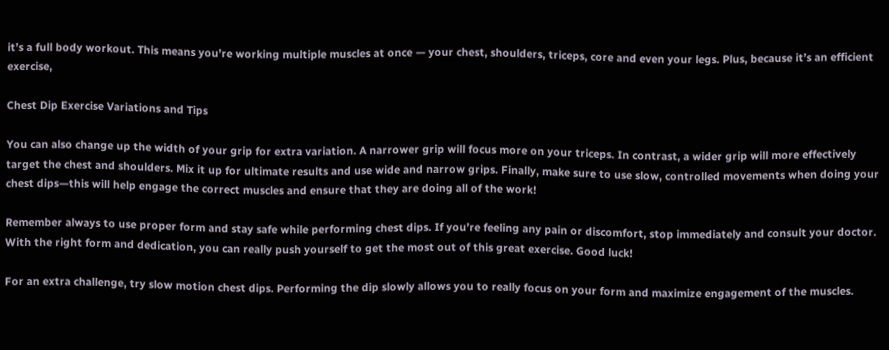it’s a full body workout. This means you’re working multiple muscles at once — your chest, shoulders, triceps, core and even your legs. Plus, because it’s an efficient exercise,

Chest Dip Exercise Variations and Tips

You can also change up the width of your grip for extra variation. A narrower grip will focus more on your triceps. In contrast, a wider grip will more effectively target the chest and shoulders. Mix it up for ultimate results and use wide and narrow grips. Finally, make sure to use slow, controlled movements when doing your chest dips—this will help engage the correct muscles and ensure that they are doing all of the work!

Remember always to use proper form and stay safe while performing chest dips. If you’re feeling any pain or discomfort, stop immediately and consult your doctor. With the right form and dedication, you can really push yourself to get the most out of this great exercise. Good luck!

For an extra challenge, try slow motion chest dips. Performing the dip slowly allows you to really focus on your form and maximize engagement of the muscles.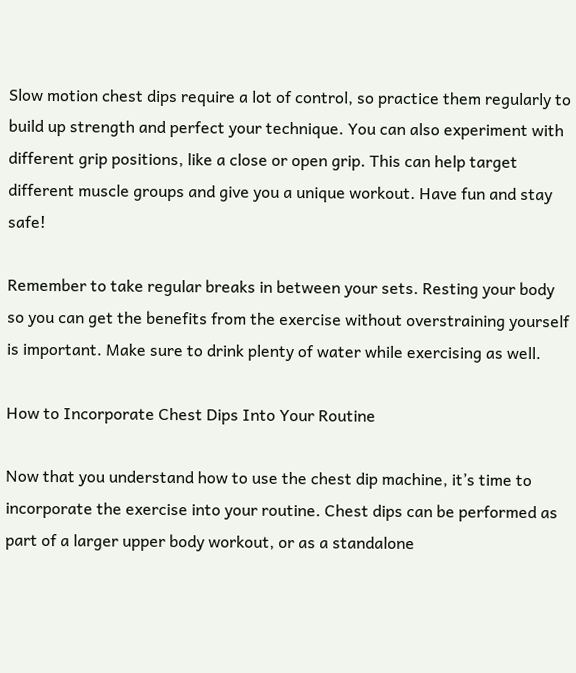Slow motion chest dips require a lot of control, so practice them regularly to build up strength and perfect your technique. You can also experiment with different grip positions, like a close or open grip. This can help target different muscle groups and give you a unique workout. Have fun and stay safe!

Remember to take regular breaks in between your sets. Resting your body so you can get the benefits from the exercise without overstraining yourself is important. Make sure to drink plenty of water while exercising as well.

How to Incorporate Chest Dips Into Your Routine

Now that you understand how to use the chest dip machine, it’s time to incorporate the exercise into your routine. Chest dips can be performed as part of a larger upper body workout, or as a standalone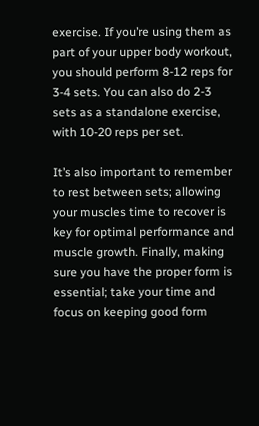exercise. If you’re using them as part of your upper body workout, you should perform 8-12 reps for 3-4 sets. You can also do 2-3 sets as a standalone exercise, with 10-20 reps per set.

It’s also important to remember to rest between sets; allowing your muscles time to recover is key for optimal performance and muscle growth. Finally, making sure you have the proper form is essential; take your time and focus on keeping good form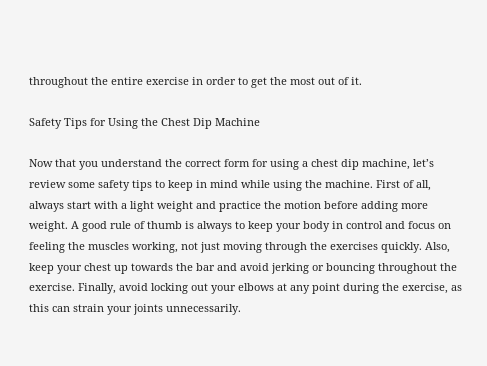throughout the entire exercise in order to get the most out of it.

Safety Tips for Using the Chest Dip Machine

Now that you understand the correct form for using a chest dip machine, let’s review some safety tips to keep in mind while using the machine. First of all, always start with a light weight and practice the motion before adding more weight. A good rule of thumb is always to keep your body in control and focus on feeling the muscles working, not just moving through the exercises quickly. Also, keep your chest up towards the bar and avoid jerking or bouncing throughout the exercise. Finally, avoid locking out your elbows at any point during the exercise, as this can strain your joints unnecessarily.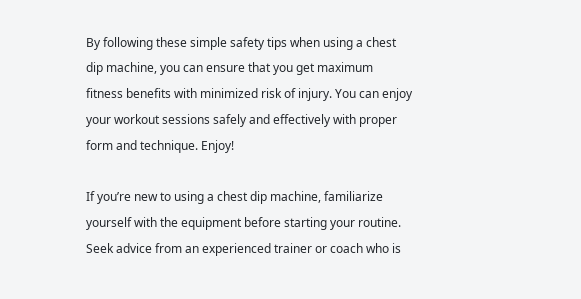By following these simple safety tips when using a chest dip machine, you can ensure that you get maximum fitness benefits with minimized risk of injury. You can enjoy your workout sessions safely and effectively with proper form and technique. Enjoy!

If you’re new to using a chest dip machine, familiarize yourself with the equipment before starting your routine. Seek advice from an experienced trainer or coach who is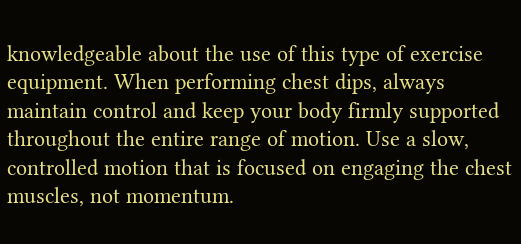knowledgeable about the use of this type of exercise equipment. When performing chest dips, always maintain control and keep your body firmly supported throughout the entire range of motion. Use a slow, controlled motion that is focused on engaging the chest muscles, not momentum.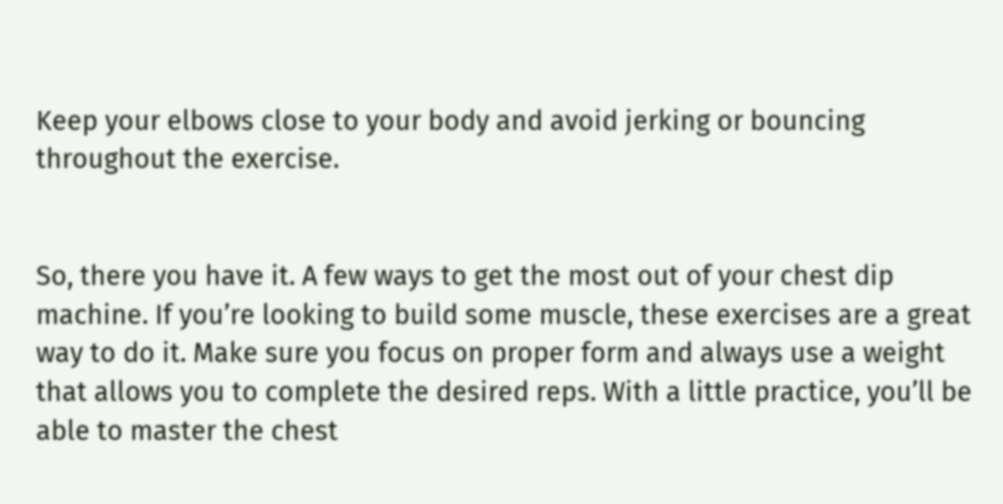Keep your elbows close to your body and avoid jerking or bouncing throughout the exercise.


So, there you have it. A few ways to get the most out of your chest dip machine. If you’re looking to build some muscle, these exercises are a great way to do it. Make sure you focus on proper form and always use a weight that allows you to complete the desired reps. With a little practice, you’ll be able to master the chest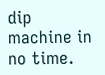dip machine in no time.